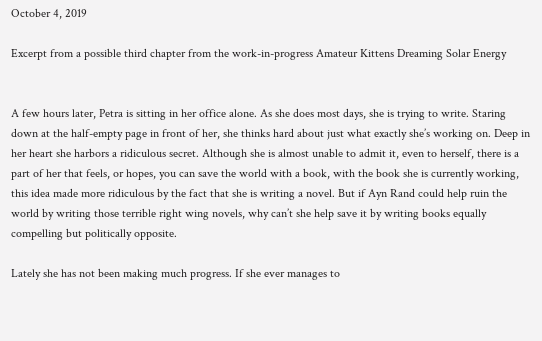October 4, 2019

Excerpt from a possible third chapter from the work-in-progress Amateur Kittens Dreaming Solar Energy


A few hours later, Petra is sitting in her office alone. As she does most days, she is trying to write. Staring down at the half-empty page in front of her, she thinks hard about just what exactly she’s working on. Deep in her heart she harbors a ridiculous secret. Although she is almost unable to admit it, even to herself, there is a part of her that feels, or hopes, you can save the world with a book, with the book she is currently working, this idea made more ridiculous by the fact that she is writing a novel. But if Ayn Rand could help ruin the world by writing those terrible right wing novels, why can’t she help save it by writing books equally compelling but politically opposite.

Lately she has not been making much progress. If she ever manages to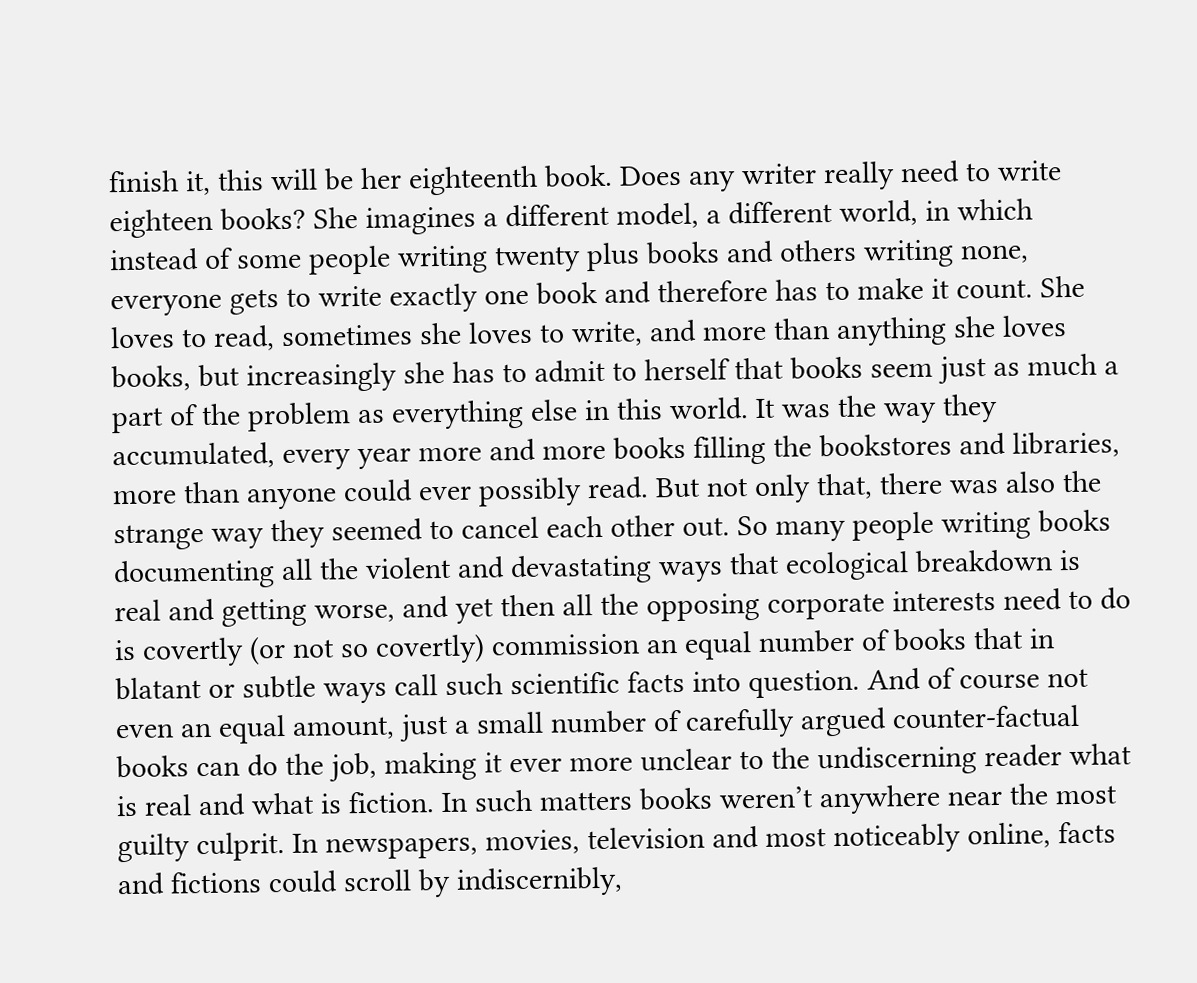finish it, this will be her eighteenth book. Does any writer really need to write eighteen books? She imagines a different model, a different world, in which instead of some people writing twenty plus books and others writing none, everyone gets to write exactly one book and therefore has to make it count. She loves to read, sometimes she loves to write, and more than anything she loves books, but increasingly she has to admit to herself that books seem just as much a part of the problem as everything else in this world. It was the way they accumulated, every year more and more books filling the bookstores and libraries, more than anyone could ever possibly read. But not only that, there was also the strange way they seemed to cancel each other out. So many people writing books documenting all the violent and devastating ways that ecological breakdown is real and getting worse, and yet then all the opposing corporate interests need to do is covertly (or not so covertly) commission an equal number of books that in blatant or subtle ways call such scientific facts into question. And of course not even an equal amount, just a small number of carefully argued counter-factual books can do the job, making it ever more unclear to the undiscerning reader what is real and what is fiction. In such matters books weren’t anywhere near the most guilty culprit. In newspapers, movies, television and most noticeably online, facts and fictions could scroll by indiscernibly,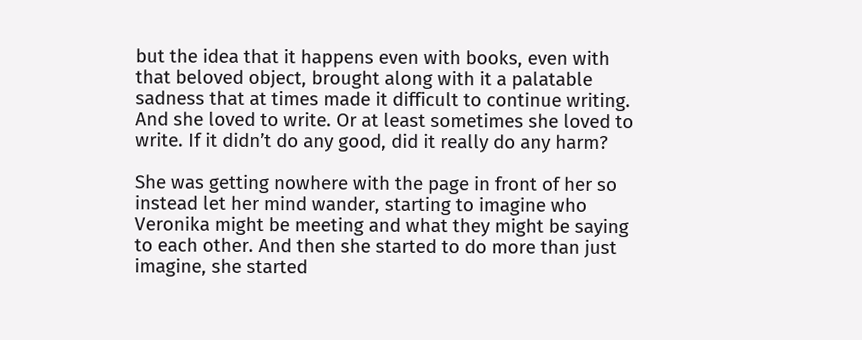but the idea that it happens even with books, even with that beloved object, brought along with it a palatable sadness that at times made it difficult to continue writing. And she loved to write. Or at least sometimes she loved to write. If it didn’t do any good, did it really do any harm?

She was getting nowhere with the page in front of her so instead let her mind wander, starting to imagine who Veronika might be meeting and what they might be saying to each other. And then she started to do more than just imagine, she started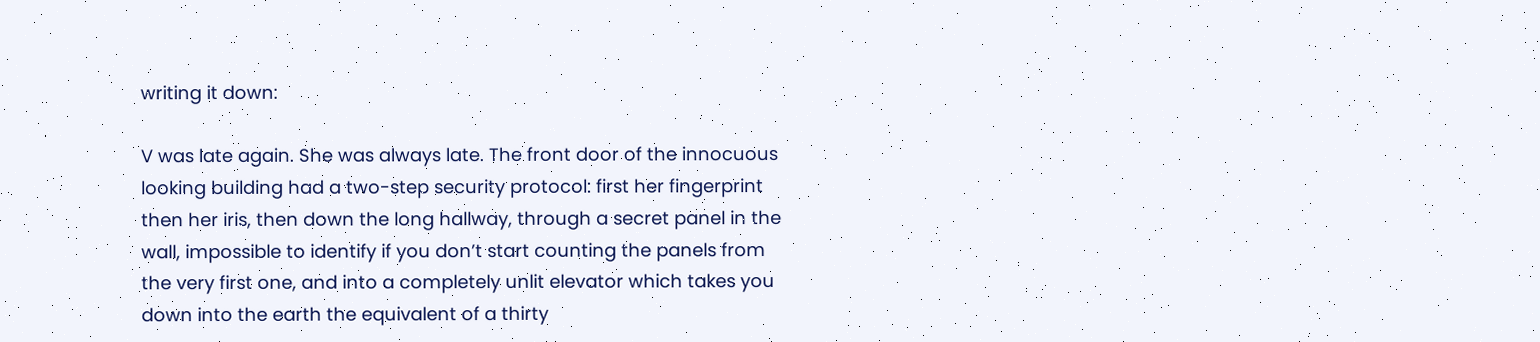writing it down:

V was late again. She was always late. The front door of the innocuous looking building had a two-step security protocol: first her fingerprint then her iris, then down the long hallway, through a secret panel in the wall, impossible to identify if you don’t start counting the panels from the very first one, and into a completely unlit elevator which takes you down into the earth the equivalent of a thirty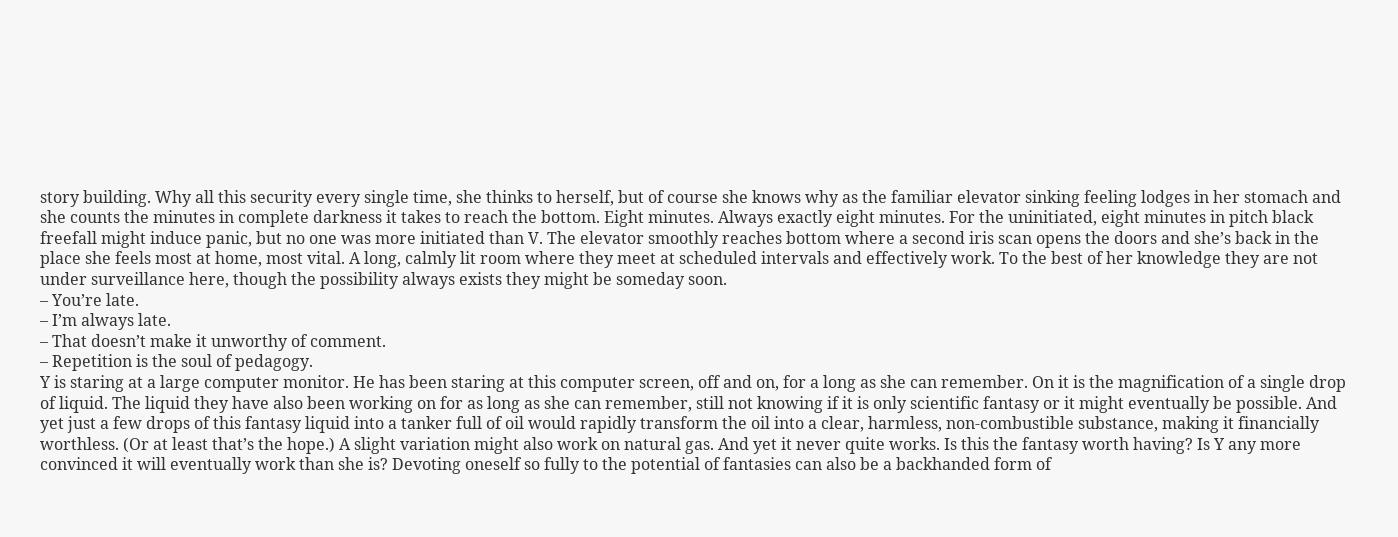story building. Why all this security every single time, she thinks to herself, but of course she knows why as the familiar elevator sinking feeling lodges in her stomach and she counts the minutes in complete darkness it takes to reach the bottom. Eight minutes. Always exactly eight minutes. For the uninitiated, eight minutes in pitch black freefall might induce panic, but no one was more initiated than V. The elevator smoothly reaches bottom where a second iris scan opens the doors and she’s back in the place she feels most at home, most vital. A long, calmly lit room where they meet at scheduled intervals and effectively work. To the best of her knowledge they are not under surveillance here, though the possibility always exists they might be someday soon.
– You’re late.
– I’m always late.
– That doesn’t make it unworthy of comment.
– Repetition is the soul of pedagogy.
Y is staring at a large computer monitor. He has been staring at this computer screen, off and on, for a long as she can remember. On it is the magnification of a single drop of liquid. The liquid they have also been working on for as long as she can remember, still not knowing if it is only scientific fantasy or it might eventually be possible. And yet just a few drops of this fantasy liquid into a tanker full of oil would rapidly transform the oil into a clear, harmless, non-combustible substance, making it financially worthless. (Or at least that’s the hope.) A slight variation might also work on natural gas. And yet it never quite works. Is this the fantasy worth having? Is Y any more convinced it will eventually work than she is? Devoting oneself so fully to the potential of fantasies can also be a backhanded form of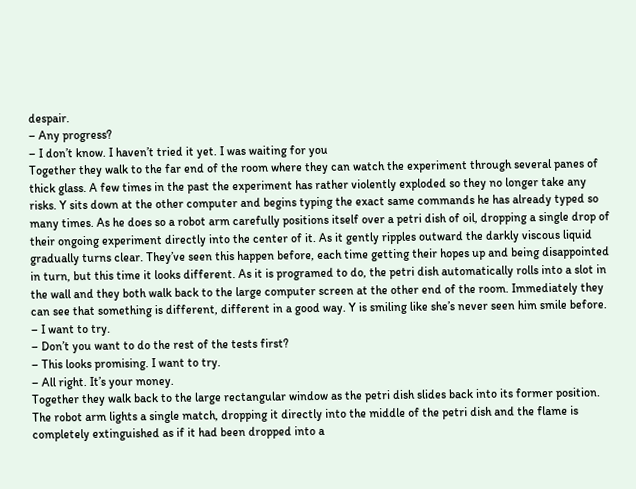despair.
– Any progress?
– I don’t know. I haven’t tried it yet. I was waiting for you
Together they walk to the far end of the room where they can watch the experiment through several panes of thick glass. A few times in the past the experiment has rather violently exploded so they no longer take any risks. Y sits down at the other computer and begins typing the exact same commands he has already typed so many times. As he does so a robot arm carefully positions itself over a petri dish of oil, dropping a single drop of their ongoing experiment directly into the center of it. As it gently ripples outward the darkly viscous liquid gradually turns clear. They’ve seen this happen before, each time getting their hopes up and being disappointed in turn, but this time it looks different. As it is programed to do, the petri dish automatically rolls into a slot in the wall and they both walk back to the large computer screen at the other end of the room. Immediately they can see that something is different, different in a good way. Y is smiling like she’s never seen him smile before.
– I want to try.
– Don’t you want to do the rest of the tests first?
– This looks promising. I want to try.
– All right. It’s your money.
Together they walk back to the large rectangular window as the petri dish slides back into its former position. The robot arm lights a single match, dropping it directly into the middle of the petri dish and the flame is completely extinguished as if it had been dropped into a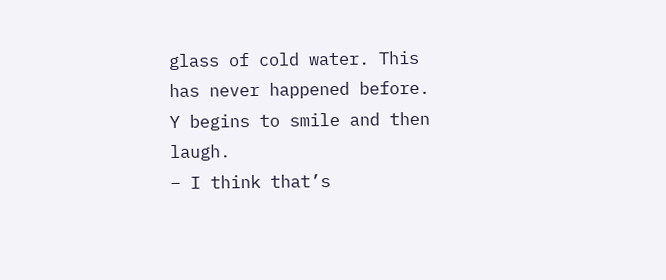glass of cold water. This has never happened before. Y begins to smile and then laugh.
– I think that’s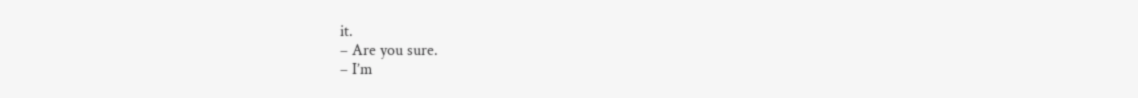it.
– Are you sure.
– I’m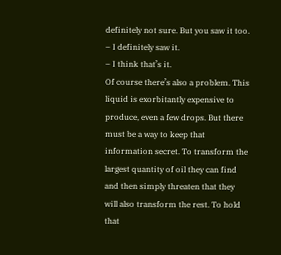definitely not sure. But you saw it too.
– I definitely saw it.
– I think that’s it.
Of course there’s also a problem. This liquid is exorbitantly expensive to produce, even a few drops. But there must be a way to keep that information secret. To transform the largest quantity of oil they can find and then simply threaten that they will also transform the rest. To hold that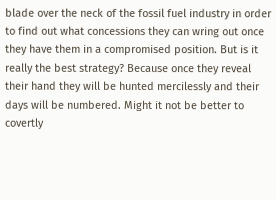blade over the neck of the fossil fuel industry in order to find out what concessions they can wring out once they have them in a compromised position. But is it really the best strategy? Because once they reveal their hand they will be hunted mercilessly and their days will be numbered. Might it not be better to covertly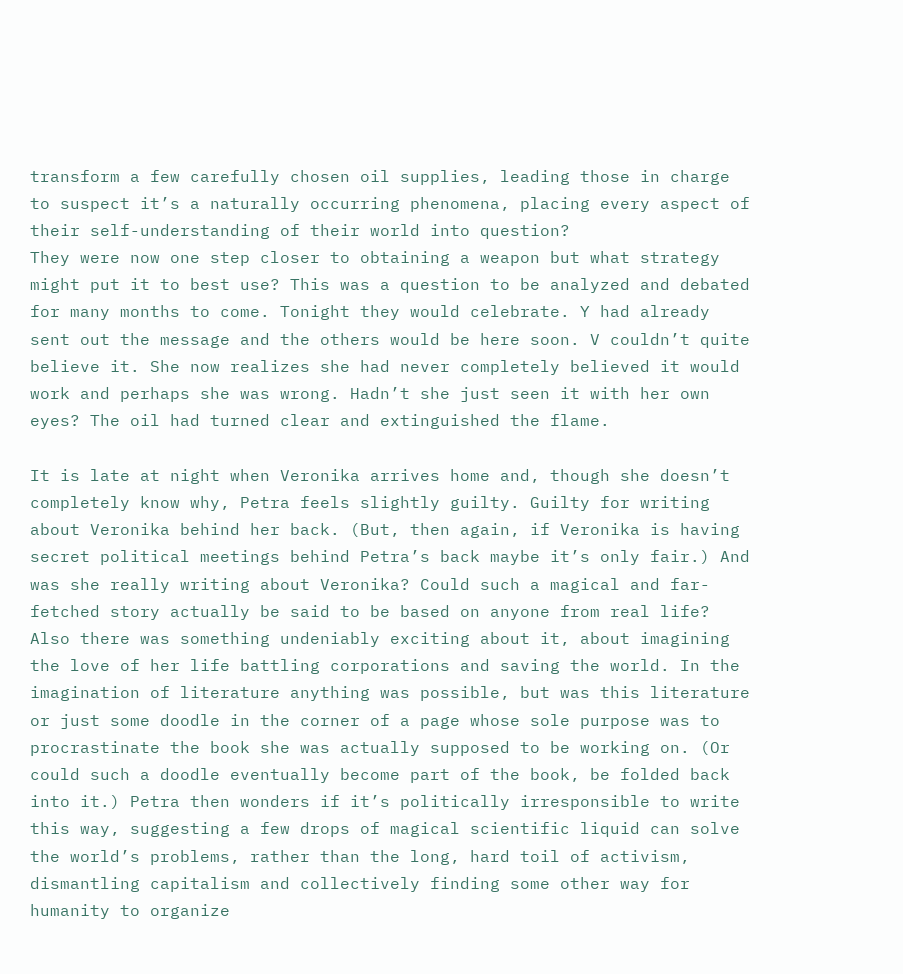transform a few carefully chosen oil supplies, leading those in charge to suspect it’s a naturally occurring phenomena, placing every aspect of their self-understanding of their world into question?
They were now one step closer to obtaining a weapon but what strategy might put it to best use? This was a question to be analyzed and debated for many months to come. Tonight they would celebrate. Y had already sent out the message and the others would be here soon. V couldn’t quite believe it. She now realizes she had never completely believed it would work and perhaps she was wrong. Hadn’t she just seen it with her own eyes? The oil had turned clear and extinguished the flame.

It is late at night when Veronika arrives home and, though she doesn’t completely know why, Petra feels slightly guilty. Guilty for writing about Veronika behind her back. (But, then again, if Veronika is having secret political meetings behind Petra’s back maybe it’s only fair.) And was she really writing about Veronika? Could such a magical and far-fetched story actually be said to be based on anyone from real life? Also there was something undeniably exciting about it, about imagining the love of her life battling corporations and saving the world. In the imagination of literature anything was possible, but was this literature or just some doodle in the corner of a page whose sole purpose was to procrastinate the book she was actually supposed to be working on. (Or could such a doodle eventually become part of the book, be folded back into it.) Petra then wonders if it’s politically irresponsible to write this way, suggesting a few drops of magical scientific liquid can solve the world’s problems, rather than the long, hard toil of activism, dismantling capitalism and collectively finding some other way for humanity to organize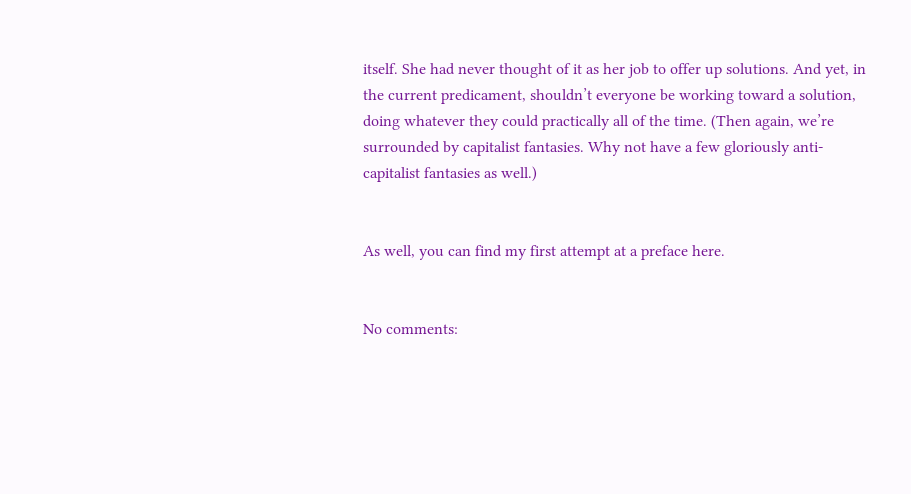itself. She had never thought of it as her job to offer up solutions. And yet, in the current predicament, shouldn’t everyone be working toward a solution, doing whatever they could practically all of the time. (Then again, we’re surrounded by capitalist fantasies. Why not have a few gloriously anti-capitalist fantasies as well.)


As well, you can find my first attempt at a preface here.


No comments: